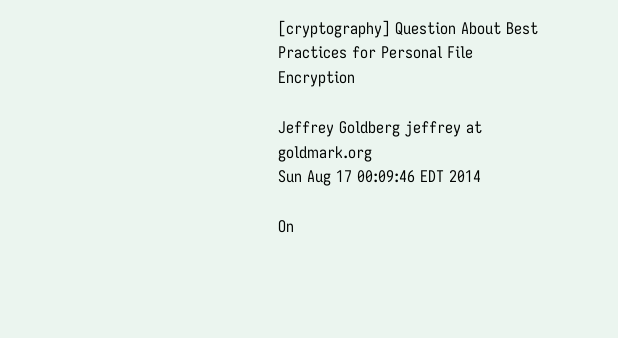[cryptography] Question About Best Practices for Personal File Encryption

Jeffrey Goldberg jeffrey at goldmark.org
Sun Aug 17 00:09:46 EDT 2014

On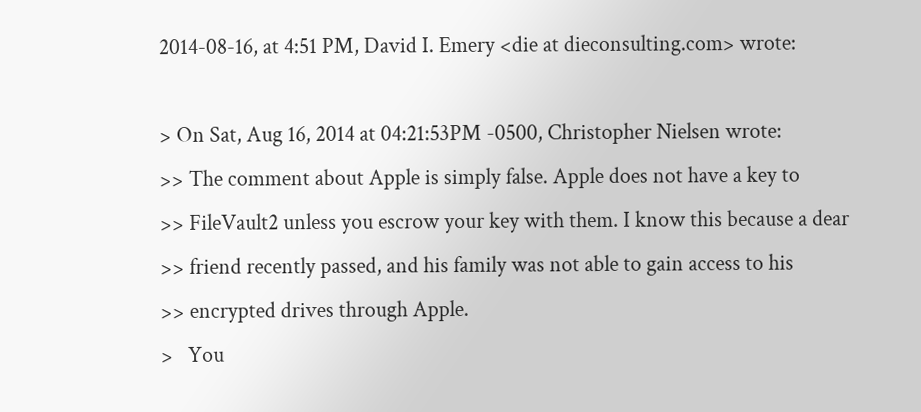2014-08-16, at 4:51 PM, David I. Emery <die at dieconsulting.com> wrote:

> On Sat, Aug 16, 2014 at 04:21:53PM -0500, Christopher Nielsen wrote:
>> The comment about Apple is simply false. Apple does not have a key to
>> FileVault2 unless you escrow your key with them. I know this because a dear
>> friend recently passed, and his family was not able to gain access to his
>> encrypted drives through Apple.
>   You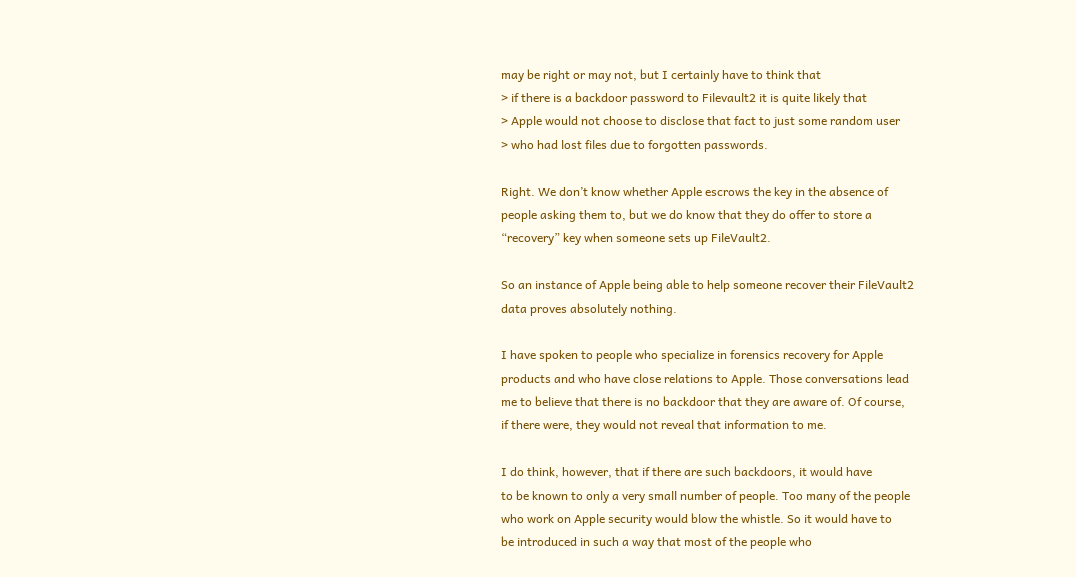may be right or may not, but I certainly have to think that
> if there is a backdoor password to Filevault2 it is quite likely that
> Apple would not choose to disclose that fact to just some random user
> who had lost files due to forgotten passwords.

Right. We don’t know whether Apple escrows the key in the absence of
people asking them to, but we do know that they do offer to store a
“recovery” key when someone sets up FileVault2.

So an instance of Apple being able to help someone recover their FileVault2
data proves absolutely nothing.

I have spoken to people who specialize in forensics recovery for Apple
products and who have close relations to Apple. Those conversations lead
me to believe that there is no backdoor that they are aware of. Of course,
if there were, they would not reveal that information to me.

I do think, however, that if there are such backdoors, it would have
to be known to only a very small number of people. Too many of the people
who work on Apple security would blow the whistle. So it would have to
be introduced in such a way that most of the people who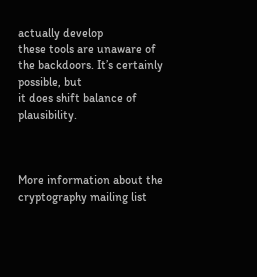actually develop
these tools are unaware of the backdoors. It’s certainly possible, but
it does shift balance of plausibility.



More information about the cryptography mailing list